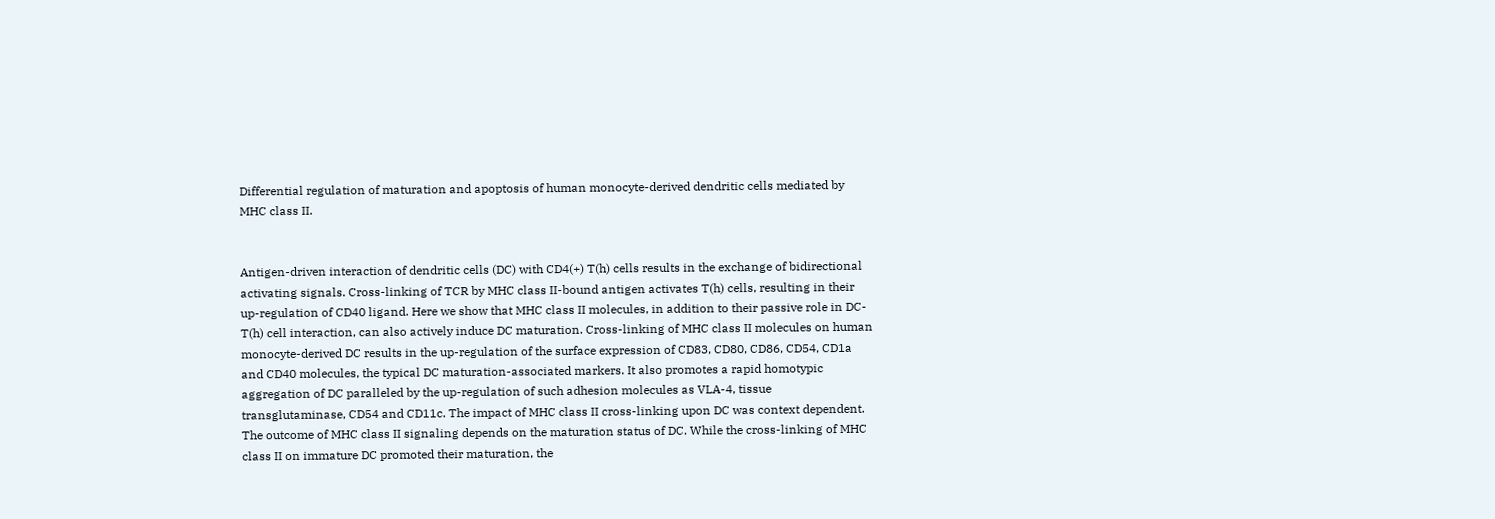Differential regulation of maturation and apoptosis of human monocyte-derived dendritic cells mediated by MHC class II.


Antigen-driven interaction of dendritic cells (DC) with CD4(+) T(h) cells results in the exchange of bidirectional activating signals. Cross-linking of TCR by MHC class II-bound antigen activates T(h) cells, resulting in their up-regulation of CD40 ligand. Here we show that MHC class II molecules, in addition to their passive role in DC-T(h) cell interaction, can also actively induce DC maturation. Cross-linking of MHC class II molecules on human monocyte-derived DC results in the up-regulation of the surface expression of CD83, CD80, CD86, CD54, CD1a and CD40 molecules, the typical DC maturation-associated markers. It also promotes a rapid homotypic aggregation of DC paralleled by the up-regulation of such adhesion molecules as VLA-4, tissue transglutaminase, CD54 and CD11c. The impact of MHC class II cross-linking upon DC was context dependent. The outcome of MHC class II signaling depends on the maturation status of DC. While the cross-linking of MHC class II on immature DC promoted their maturation, the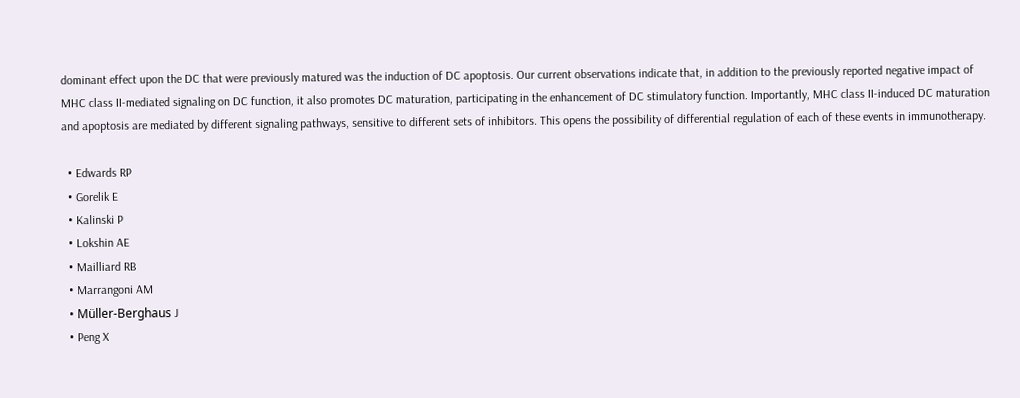dominant effect upon the DC that were previously matured was the induction of DC apoptosis. Our current observations indicate that, in addition to the previously reported negative impact of MHC class II-mediated signaling on DC function, it also promotes DC maturation, participating in the enhancement of DC stimulatory function. Importantly, MHC class II-induced DC maturation and apoptosis are mediated by different signaling pathways, sensitive to different sets of inhibitors. This opens the possibility of differential regulation of each of these events in immunotherapy.

  • Edwards RP
  • Gorelik E
  • Kalinski P
  • Lokshin AE
  • Mailliard RB
  • Marrangoni AM
  • Müller-Berghaus J
  • Peng X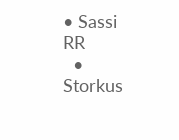• Sassi RR
  • Storkus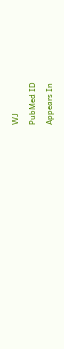WJ
PubMed ID
Appears In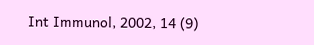Int Immunol, 2002, 14 (9)